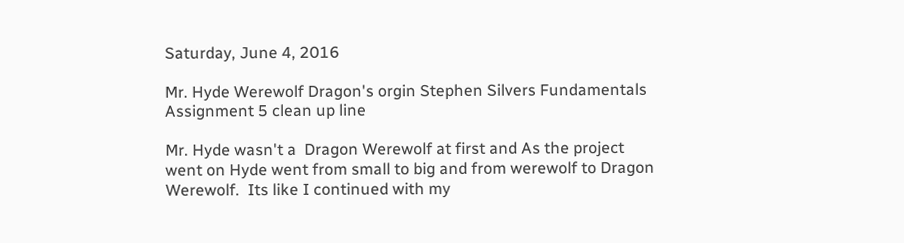Saturday, June 4, 2016

Mr. Hyde Werewolf Dragon's orgin Stephen Silvers Fundamentals Assignment 5 clean up line

Mr. Hyde wasn't a  Dragon Werewolf at first and As the project went on Hyde went from small to big and from werewolf to Dragon Werewolf.  Its like I continued with my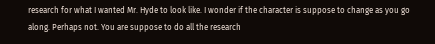research for what I wanted Mr. Hyde to look like. I wonder if the character is suppose to change as you go along. Perhaps not. You are suppose to do all the research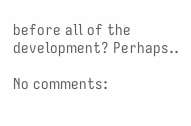before all of the development? Perhaps..

No comments: